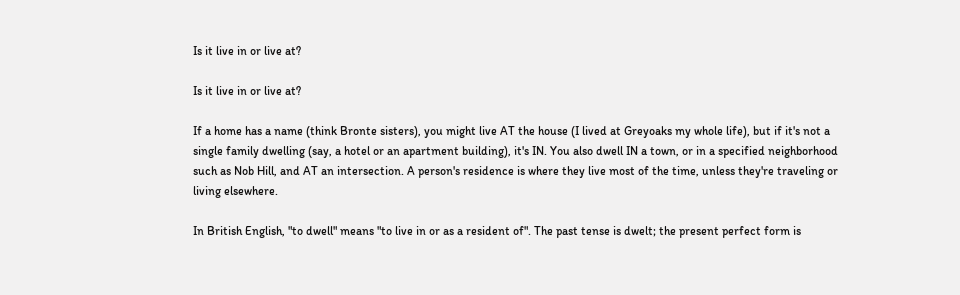Is it live in or live at?

Is it live in or live at?

If a home has a name (think Bronte sisters), you might live AT the house (I lived at Greyoaks my whole life), but if it's not a single family dwelling (say, a hotel or an apartment building), it's IN. You also dwell IN a town, or in a specified neighborhood such as Nob Hill, and AT an intersection. A person's residence is where they live most of the time, unless they're traveling or living elsewhere.

In British English, "to dwell" means "to live in or as a resident of". The past tense is dwelt; the present perfect form is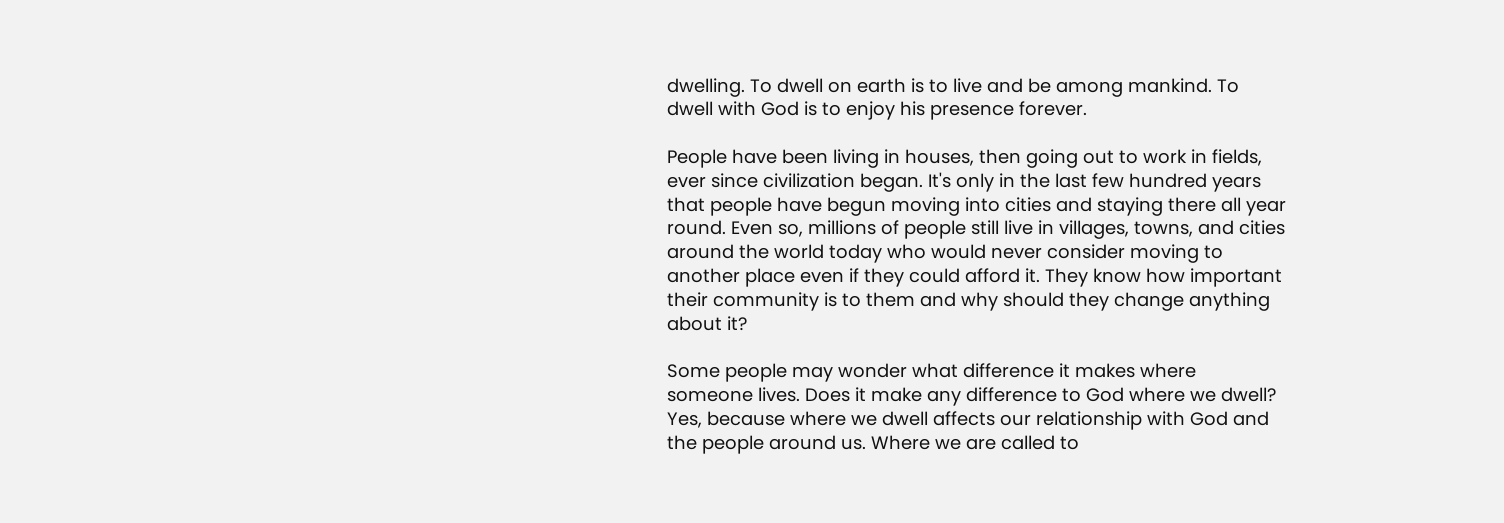dwelling. To dwell on earth is to live and be among mankind. To dwell with God is to enjoy his presence forever.

People have been living in houses, then going out to work in fields, ever since civilization began. It's only in the last few hundred years that people have begun moving into cities and staying there all year round. Even so, millions of people still live in villages, towns, and cities around the world today who would never consider moving to another place even if they could afford it. They know how important their community is to them and why should they change anything about it?

Some people may wonder what difference it makes where someone lives. Does it make any difference to God where we dwell? Yes, because where we dwell affects our relationship with God and the people around us. Where we are called to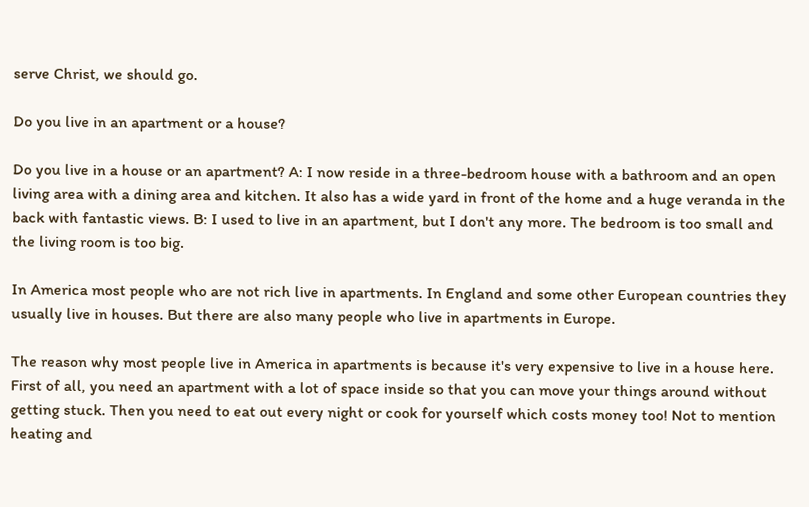serve Christ, we should go.

Do you live in an apartment or a house?

Do you live in a house or an apartment? A: I now reside in a three-bedroom house with a bathroom and an open living area with a dining area and kitchen. It also has a wide yard in front of the home and a huge veranda in the back with fantastic views. B: I used to live in an apartment, but I don't any more. The bedroom is too small and the living room is too big.

In America most people who are not rich live in apartments. In England and some other European countries they usually live in houses. But there are also many people who live in apartments in Europe.

The reason why most people live in America in apartments is because it's very expensive to live in a house here. First of all, you need an apartment with a lot of space inside so that you can move your things around without getting stuck. Then you need to eat out every night or cook for yourself which costs money too! Not to mention heating and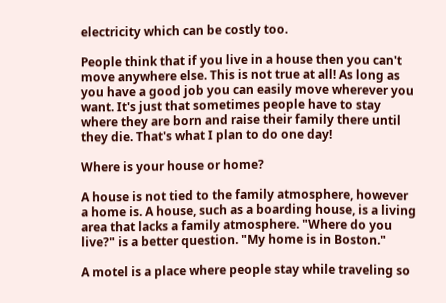electricity which can be costly too.

People think that if you live in a house then you can't move anywhere else. This is not true at all! As long as you have a good job you can easily move wherever you want. It's just that sometimes people have to stay where they are born and raise their family there until they die. That's what I plan to do one day!

Where is your house or home?

A house is not tied to the family atmosphere, however a home is. A house, such as a boarding house, is a living area that lacks a family atmosphere. "Where do you live?" is a better question. "My home is in Boston."

A motel is a place where people stay while traveling so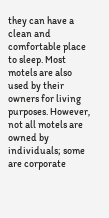they can have a clean and comfortable place to sleep. Most motels are also used by their owners for living purposes. However, not all motels are owned by individuals; some are corporate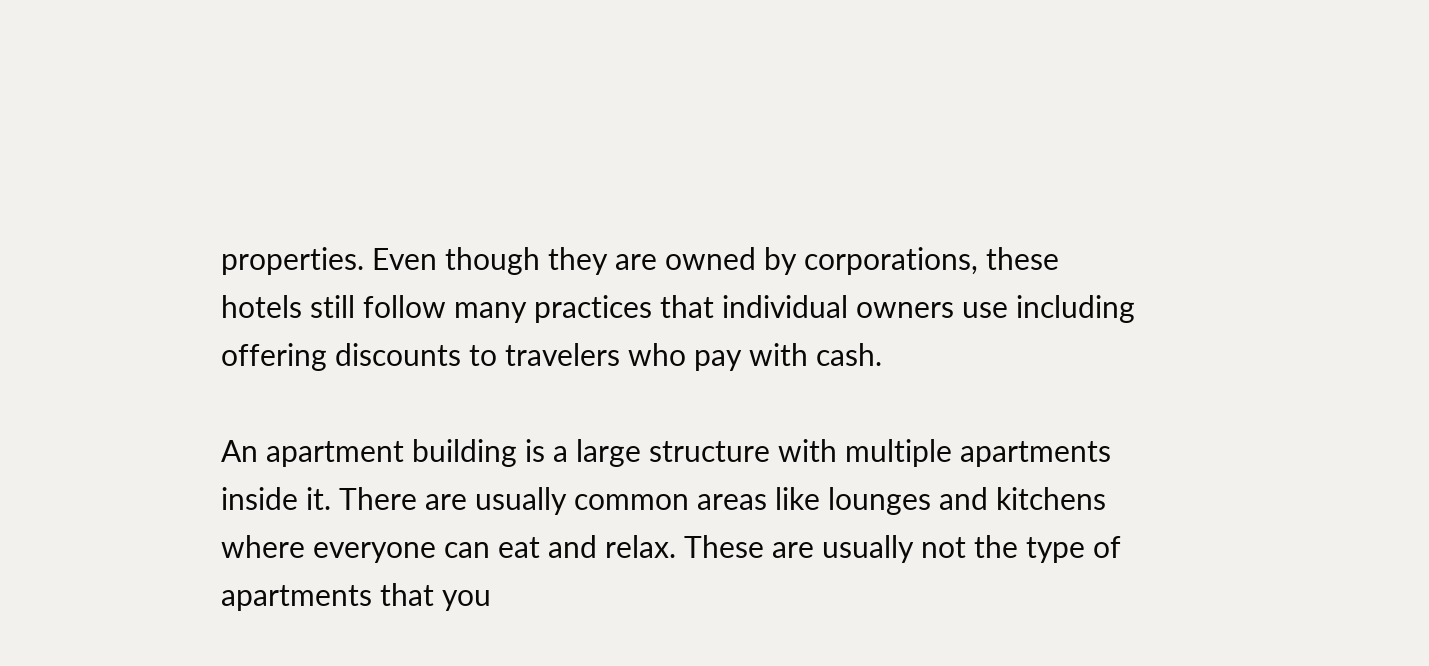properties. Even though they are owned by corporations, these hotels still follow many practices that individual owners use including offering discounts to travelers who pay with cash.

An apartment building is a large structure with multiple apartments inside it. There are usually common areas like lounges and kitchens where everyone can eat and relax. These are usually not the type of apartments that you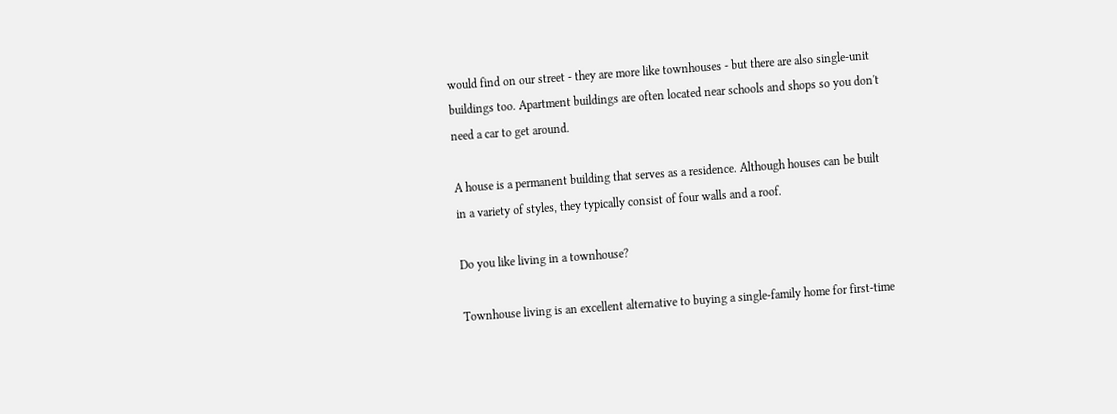would find on our street - they are more like townhouses - but there are also single-unit buildings too. Apartment buildings are often located near schools and shops so you don't need a car to get around.

A house is a permanent building that serves as a residence. Although houses can be built in a variety of styles, they typically consist of four walls and a roof.

Do you like living in a townhouse?

Townhouse living is an excellent alternative to buying a single-family home for first-time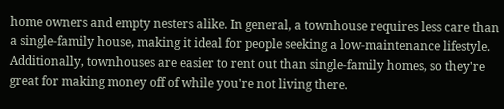home owners and empty nesters alike. In general, a townhouse requires less care than a single-family house, making it ideal for people seeking a low-maintenance lifestyle. Additionally, townhouses are easier to rent out than single-family homes, so they're great for making money off of while you're not living there.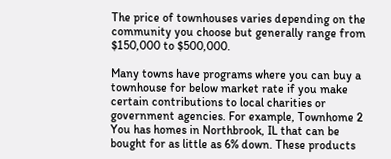The price of townhouses varies depending on the community you choose but generally range from $150,000 to $500,000.

Many towns have programs where you can buy a townhouse for below market rate if you make certain contributions to local charities or government agencies. For example, Townhome 2 You has homes in Northbrook, IL that can be bought for as little as 6% down. These products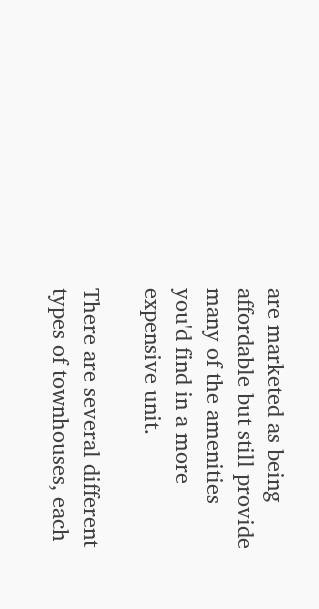are marketed as being affordable but still provide many of the amenities you'd find in a more expensive unit.

There are several different types of townhouses, each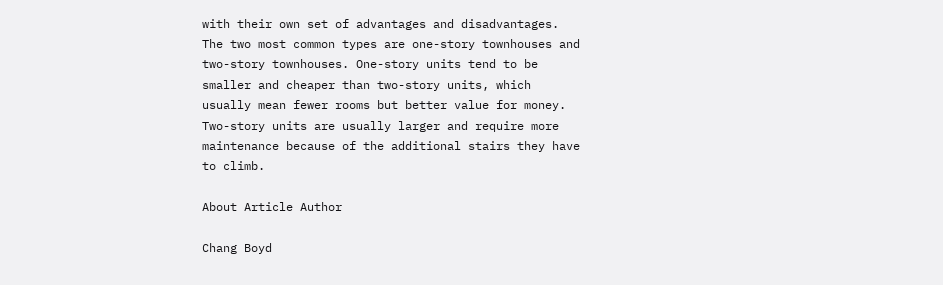with their own set of advantages and disadvantages. The two most common types are one-story townhouses and two-story townhouses. One-story units tend to be smaller and cheaper than two-story units, which usually mean fewer rooms but better value for money. Two-story units are usually larger and require more maintenance because of the additional stairs they have to climb.

About Article Author

Chang Boyd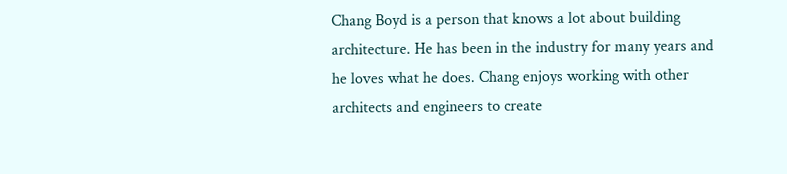Chang Boyd is a person that knows a lot about building architecture. He has been in the industry for many years and he loves what he does. Chang enjoys working with other architects and engineers to create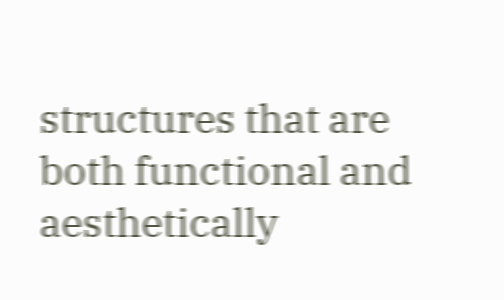structures that are both functional and aesthetically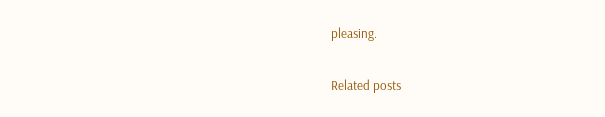pleasing.

Related posts